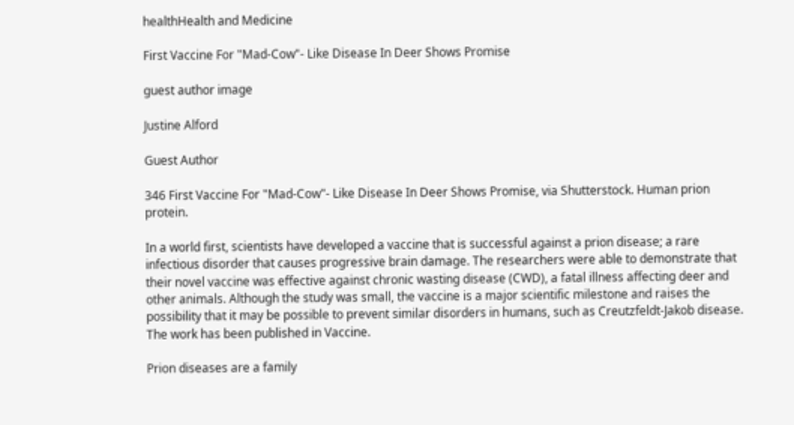healthHealth and Medicine

First Vaccine For "Mad-Cow"- Like Disease In Deer Shows Promise

guest author image

Justine Alford

Guest Author

346 First Vaccine For "Mad-Cow"- Like Disease In Deer Shows Promise, via Shutterstock. Human prion protein.

In a world first, scientists have developed a vaccine that is successful against a prion disease; a rare infectious disorder that causes progressive brain damage. The researchers were able to demonstrate that their novel vaccine was effective against chronic wasting disease (CWD), a fatal illness affecting deer and other animals. Although the study was small, the vaccine is a major scientific milestone and raises the possibility that it may be possible to prevent similar disorders in humans, such as Creutzfeldt-Jakob disease. The work has been published in Vaccine.

Prion diseases are a family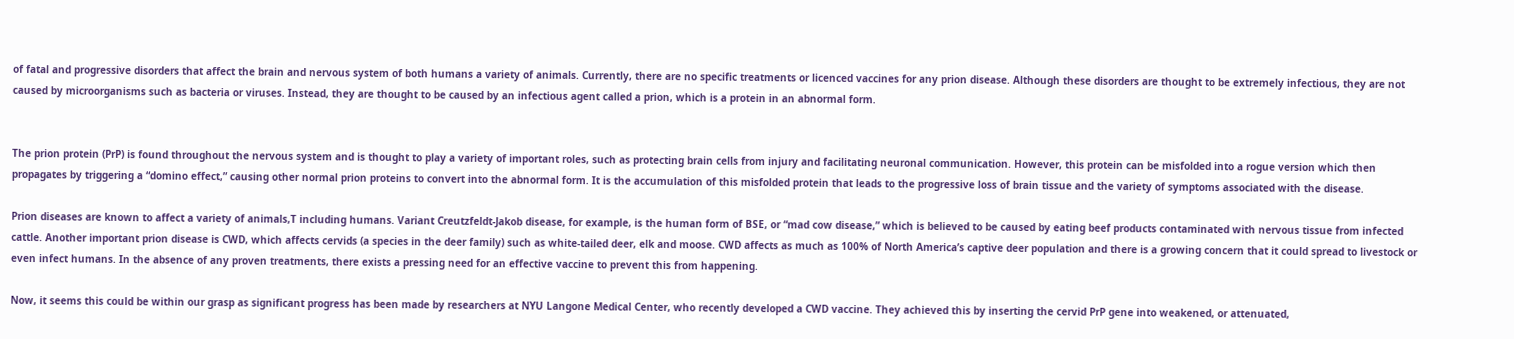of fatal and progressive disorders that affect the brain and nervous system of both humans a variety of animals. Currently, there are no specific treatments or licenced vaccines for any prion disease. Although these disorders are thought to be extremely infectious, they are not caused by microorganisms such as bacteria or viruses. Instead, they are thought to be caused by an infectious agent called a prion, which is a protein in an abnormal form.


The prion protein (PrP) is found throughout the nervous system and is thought to play a variety of important roles, such as protecting brain cells from injury and facilitating neuronal communication. However, this protein can be misfolded into a rogue version which then propagates by triggering a “domino effect,” causing other normal prion proteins to convert into the abnormal form. It is the accumulation of this misfolded protein that leads to the progressive loss of brain tissue and the variety of symptoms associated with the disease.

Prion diseases are known to affect a variety of animals,T including humans. Variant Creutzfeldt-Jakob disease, for example, is the human form of BSE, or “mad cow disease,” which is believed to be caused by eating beef products contaminated with nervous tissue from infected cattle. Another important prion disease is CWD, which affects cervids (a species in the deer family) such as white-tailed deer, elk and moose. CWD affects as much as 100% of North America’s captive deer population and there is a growing concern that it could spread to livestock or even infect humans. In the absence of any proven treatments, there exists a pressing need for an effective vaccine to prevent this from happening.

Now, it seems this could be within our grasp as significant progress has been made by researchers at NYU Langone Medical Center, who recently developed a CWD vaccine. They achieved this by inserting the cervid PrP gene into weakened, or attenuated,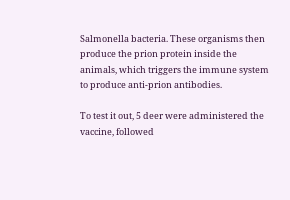Salmonella bacteria. These organisms then produce the prion protein inside the animals, which triggers the immune system to produce anti-prion antibodies.

To test it out, 5 deer were administered the vaccine, followed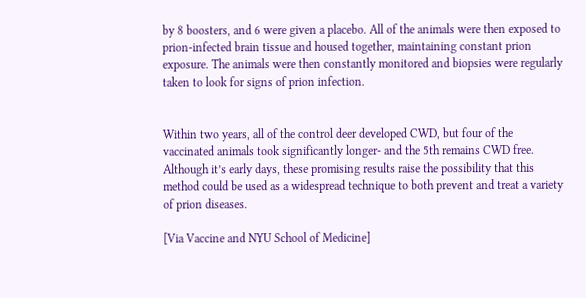by 8 boosters, and 6 were given a placebo. All of the animals were then exposed to prion-infected brain tissue and housed together, maintaining constant prion exposure. The animals were then constantly monitored and biopsies were regularly taken to look for signs of prion infection.


Within two years, all of the control deer developed CWD, but four of the vaccinated animals took significantly longer- and the 5th remains CWD free. Although it’s early days, these promising results raise the possibility that this method could be used as a widespread technique to both prevent and treat a variety of prion diseases.

[Via Vaccine and NYU School of Medicine]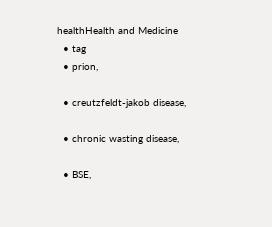healthHealth and Medicine
  • tag
  • prion,

  • creutzfeldt-jakob disease,

  • chronic wasting disease,

  • BSE,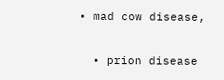• mad cow disease,

  • prion disease